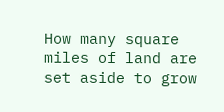How many square miles of land are set aside to grow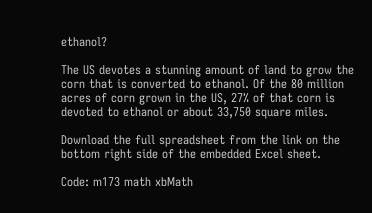ethanol?

The US devotes a stunning amount of land to grow the corn that is converted to ethanol. Of the 80 million acres of corn grown in the US, 27% of that corn is devoted to ethanol or about 33,750 square miles.

Download the full spreadsheet from the link on the bottom right side of the embedded Excel sheet.

Code: m173 math xbMath